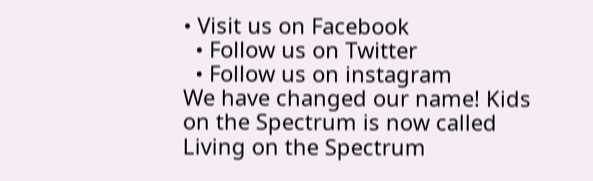• Visit us on Facebook
  • Follow us on Twitter
  • Follow us on instagram
We have changed our name! Kids on the Spectrum is now called Living on the Spectrum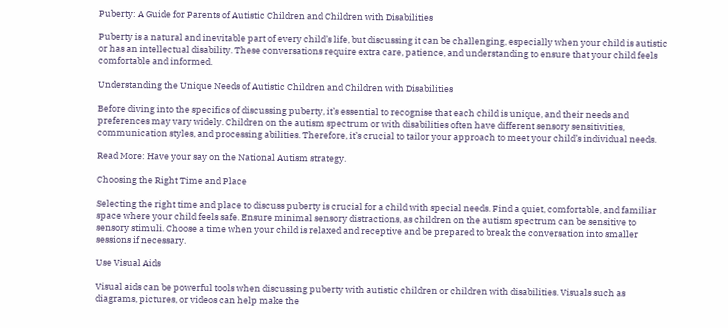Puberty: A Guide for Parents of Autistic Children and Children with Disabilities

Puberty is a natural and inevitable part of every child’s life, but discussing it can be challenging, especially when your child is autistic or has an intellectual disability. These conversations require extra care, patience, and understanding to ensure that your child feels comfortable and informed.

Understanding the Unique Needs of Autistic Children and Children with Disabilities

Before diving into the specifics of discussing puberty, it’s essential to recognise that each child is unique, and their needs and preferences may vary widely. Children on the autism spectrum or with disabilities often have different sensory sensitivities, communication styles, and processing abilities. Therefore, it’s crucial to tailor your approach to meet your child’s individual needs.

Read More: Have your say on the National Autism strategy.

Choosing the Right Time and Place

Selecting the right time and place to discuss puberty is crucial for a child with special needs. Find a quiet, comfortable, and familiar space where your child feels safe. Ensure minimal sensory distractions, as children on the autism spectrum can be sensitive to sensory stimuli. Choose a time when your child is relaxed and receptive and be prepared to break the conversation into smaller sessions if necessary.

Use Visual Aids

Visual aids can be powerful tools when discussing puberty with autistic children or children with disabilities. Visuals such as diagrams, pictures, or videos can help make the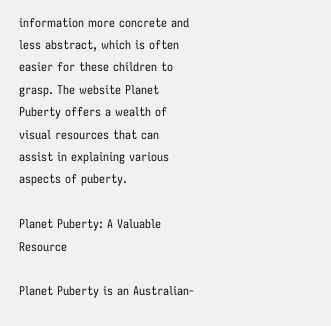information more concrete and less abstract, which is often easier for these children to grasp. The website Planet Puberty offers a wealth of visual resources that can assist in explaining various aspects of puberty.

Planet Puberty: A Valuable Resource

Planet Puberty is an Australian-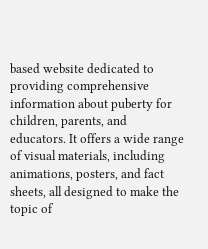based website dedicated to providing comprehensive information about puberty for children, parents, and educators. It offers a wide range of visual materials, including animations, posters, and fact sheets, all designed to make the topic of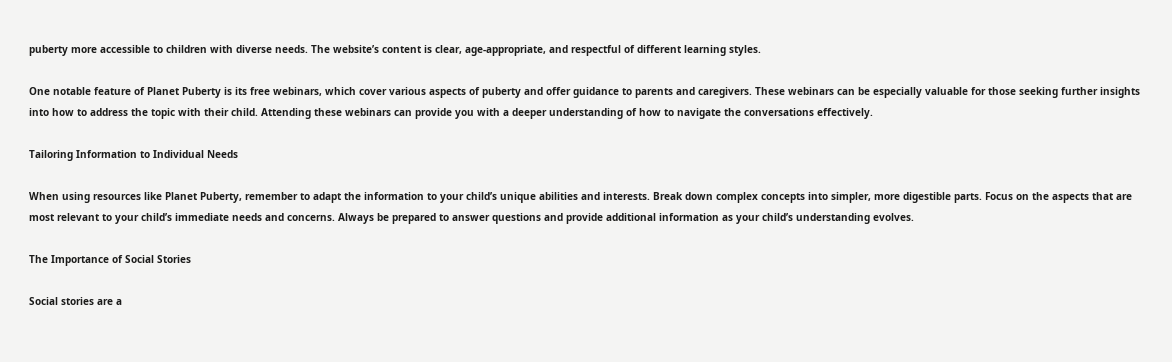puberty more accessible to children with diverse needs. The website’s content is clear, age-appropriate, and respectful of different learning styles.

One notable feature of Planet Puberty is its free webinars, which cover various aspects of puberty and offer guidance to parents and caregivers. These webinars can be especially valuable for those seeking further insights into how to address the topic with their child. Attending these webinars can provide you with a deeper understanding of how to navigate the conversations effectively.

Tailoring Information to Individual Needs

When using resources like Planet Puberty, remember to adapt the information to your child’s unique abilities and interests. Break down complex concepts into simpler, more digestible parts. Focus on the aspects that are most relevant to your child’s immediate needs and concerns. Always be prepared to answer questions and provide additional information as your child’s understanding evolves.

The Importance of Social Stories

Social stories are a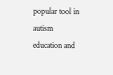popular tool in autism education and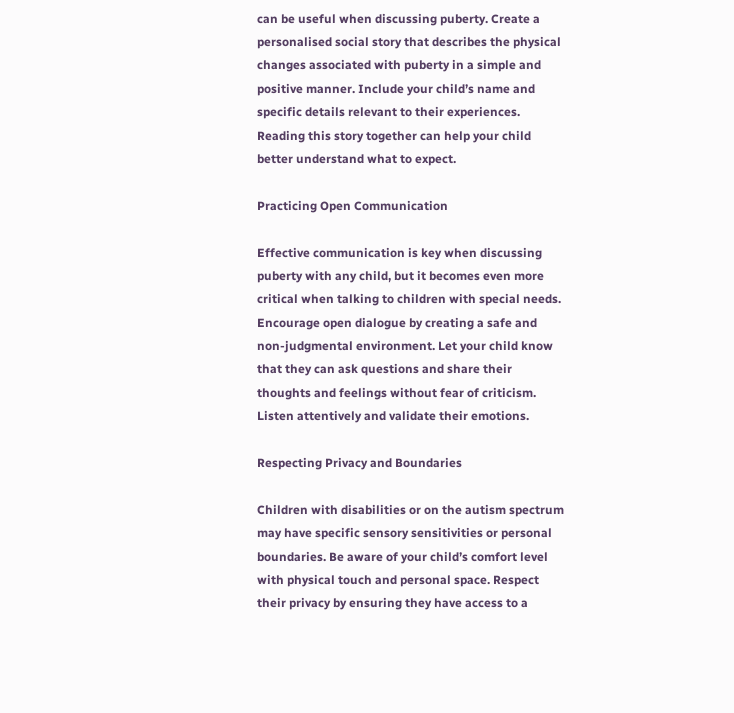can be useful when discussing puberty. Create a personalised social story that describes the physical changes associated with puberty in a simple and positive manner. Include your child’s name and specific details relevant to their experiences. Reading this story together can help your child better understand what to expect.

Practicing Open Communication

Effective communication is key when discussing puberty with any child, but it becomes even more critical when talking to children with special needs. Encourage open dialogue by creating a safe and non-judgmental environment. Let your child know that they can ask questions and share their thoughts and feelings without fear of criticism. Listen attentively and validate their emotions.

Respecting Privacy and Boundaries

Children with disabilities or on the autism spectrum may have specific sensory sensitivities or personal boundaries. Be aware of your child’s comfort level with physical touch and personal space. Respect their privacy by ensuring they have access to a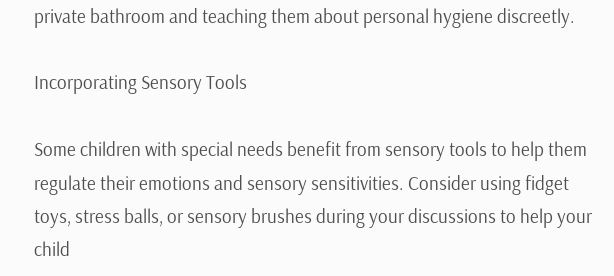private bathroom and teaching them about personal hygiene discreetly.

Incorporating Sensory Tools

Some children with special needs benefit from sensory tools to help them regulate their emotions and sensory sensitivities. Consider using fidget toys, stress balls, or sensory brushes during your discussions to help your child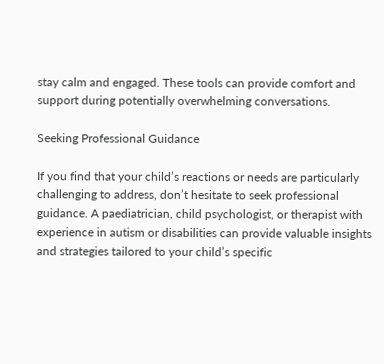stay calm and engaged. These tools can provide comfort and support during potentially overwhelming conversations.

Seeking Professional Guidance

If you find that your child’s reactions or needs are particularly challenging to address, don’t hesitate to seek professional guidance. A paediatrician, child psychologist, or therapist with experience in autism or disabilities can provide valuable insights and strategies tailored to your child’s specific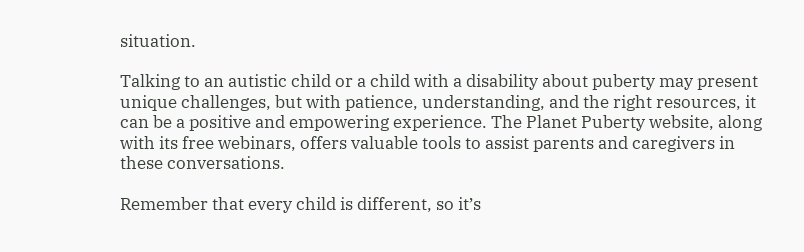situation.

Talking to an autistic child or a child with a disability about puberty may present unique challenges, but with patience, understanding, and the right resources, it can be a positive and empowering experience. The Planet Puberty website, along with its free webinars, offers valuable tools to assist parents and caregivers in these conversations.

Remember that every child is different, so it’s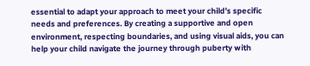essential to adapt your approach to meet your child’s specific needs and preferences. By creating a supportive and open environment, respecting boundaries, and using visual aids, you can help your child navigate the journey through puberty with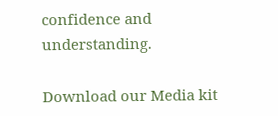confidence and understanding.

Download our Media kit